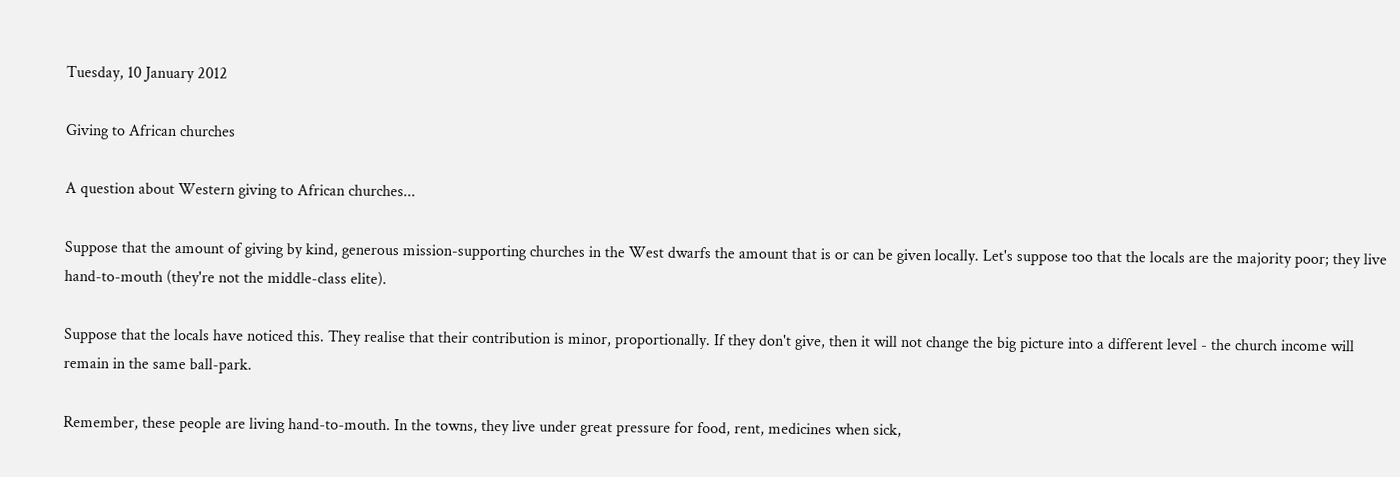Tuesday, 10 January 2012

Giving to African churches

A question about Western giving to African churches...

Suppose that the amount of giving by kind, generous mission-supporting churches in the West dwarfs the amount that is or can be given locally. Let's suppose too that the locals are the majority poor; they live hand-to-mouth (they're not the middle-class elite).

Suppose that the locals have noticed this. They realise that their contribution is minor, proportionally. If they don't give, then it will not change the big picture into a different level - the church income will remain in the same ball-park.

Remember, these people are living hand-to-mouth. In the towns, they live under great pressure for food, rent, medicines when sick,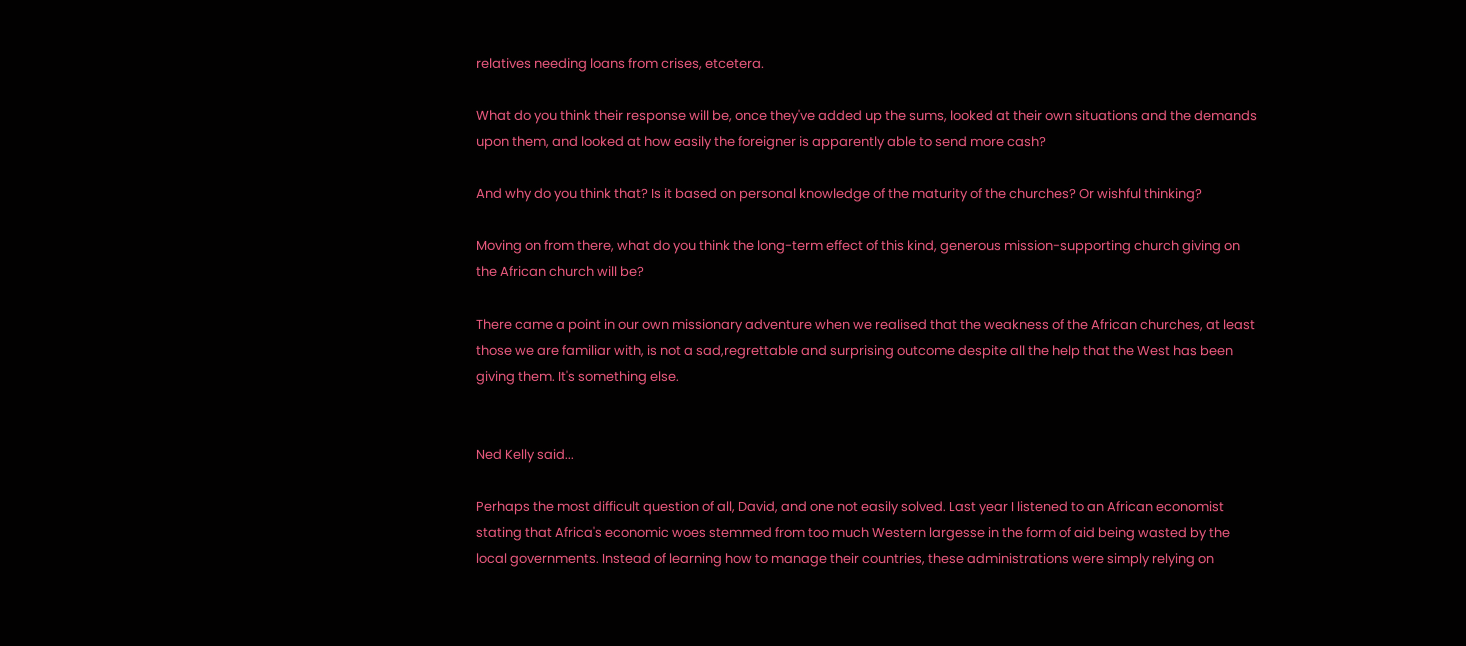relatives needing loans from crises, etcetera.

What do you think their response will be, once they've added up the sums, looked at their own situations and the demands upon them, and looked at how easily the foreigner is apparently able to send more cash?

And why do you think that? Is it based on personal knowledge of the maturity of the churches? Or wishful thinking?

Moving on from there, what do you think the long-term effect of this kind, generous mission-supporting church giving on the African church will be?

There came a point in our own missionary adventure when we realised that the weakness of the African churches, at least those we are familiar with, is not a sad,regrettable and surprising outcome despite all the help that the West has been giving them. It's something else.


Ned Kelly said...

Perhaps the most difficult question of all, David, and one not easily solved. Last year I listened to an African economist stating that Africa's economic woes stemmed from too much Western largesse in the form of aid being wasted by the local governments. Instead of learning how to manage their countries, these administrations were simply relying on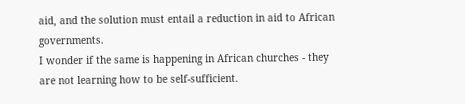aid, and the solution must entail a reduction in aid to African governments.
I wonder if the same is happening in African churches - they are not learning how to be self-sufficient.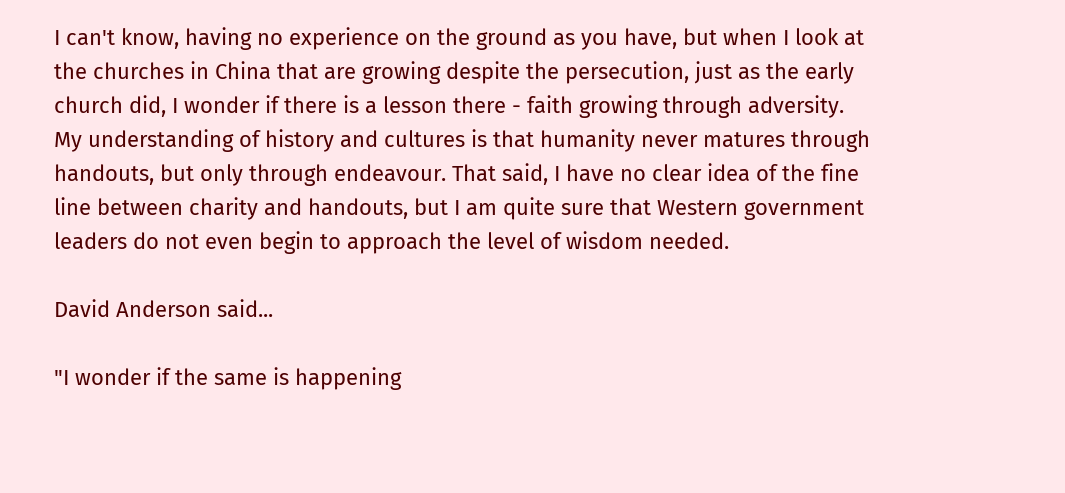I can't know, having no experience on the ground as you have, but when I look at the churches in China that are growing despite the persecution, just as the early church did, I wonder if there is a lesson there - faith growing through adversity.
My understanding of history and cultures is that humanity never matures through handouts, but only through endeavour. That said, I have no clear idea of the fine line between charity and handouts, but I am quite sure that Western government leaders do not even begin to approach the level of wisdom needed.

David Anderson said...

"I wonder if the same is happening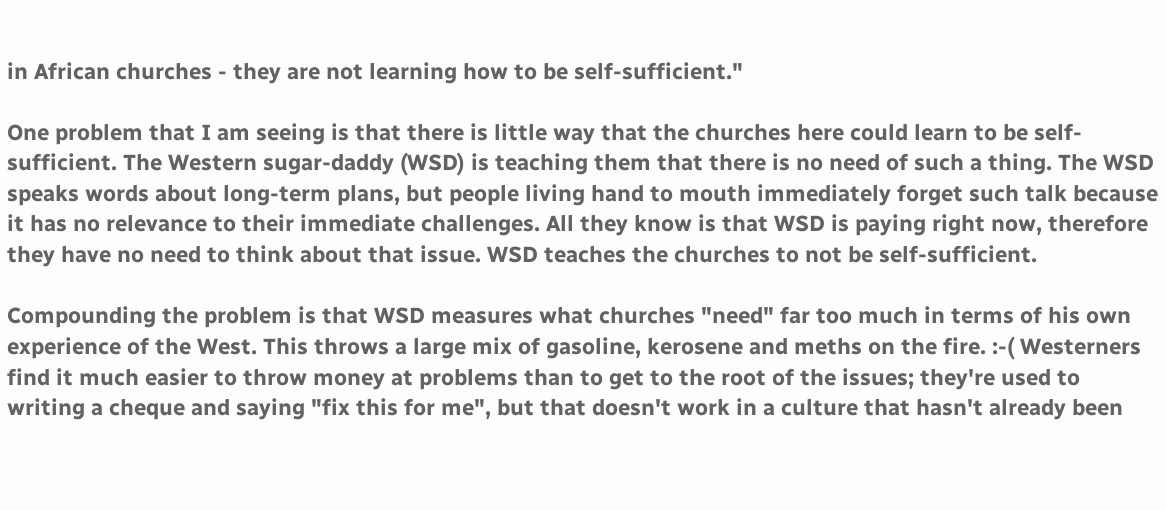in African churches - they are not learning how to be self-sufficient."

One problem that I am seeing is that there is little way that the churches here could learn to be self-sufficient. The Western sugar-daddy (WSD) is teaching them that there is no need of such a thing. The WSD speaks words about long-term plans, but people living hand to mouth immediately forget such talk because it has no relevance to their immediate challenges. All they know is that WSD is paying right now, therefore they have no need to think about that issue. WSD teaches the churches to not be self-sufficient.

Compounding the problem is that WSD measures what churches "need" far too much in terms of his own experience of the West. This throws a large mix of gasoline, kerosene and meths on the fire. :-( Westerners find it much easier to throw money at problems than to get to the root of the issues; they're used to writing a cheque and saying "fix this for me", but that doesn't work in a culture that hasn't already been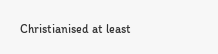Christianised at least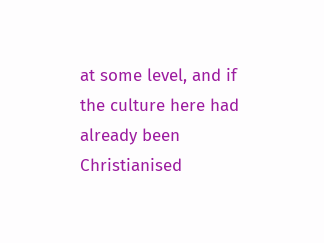at some level, and if the culture here had already been Christianised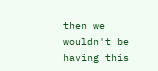then we wouldn't be having this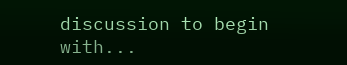discussion to begin with...